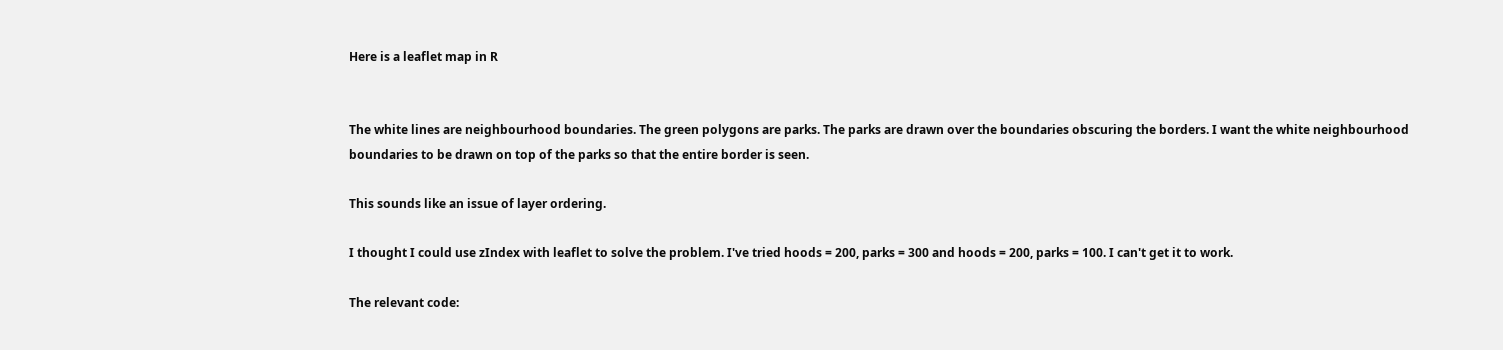Here is a leaflet map in R


The white lines are neighbourhood boundaries. The green polygons are parks. The parks are drawn over the boundaries obscuring the borders. I want the white neighbourhood boundaries to be drawn on top of the parks so that the entire border is seen.

This sounds like an issue of layer ordering.

I thought I could use zIndex with leaflet to solve the problem. I've tried hoods = 200, parks = 300 and hoods = 200, parks = 100. I can't get it to work.

The relevant code: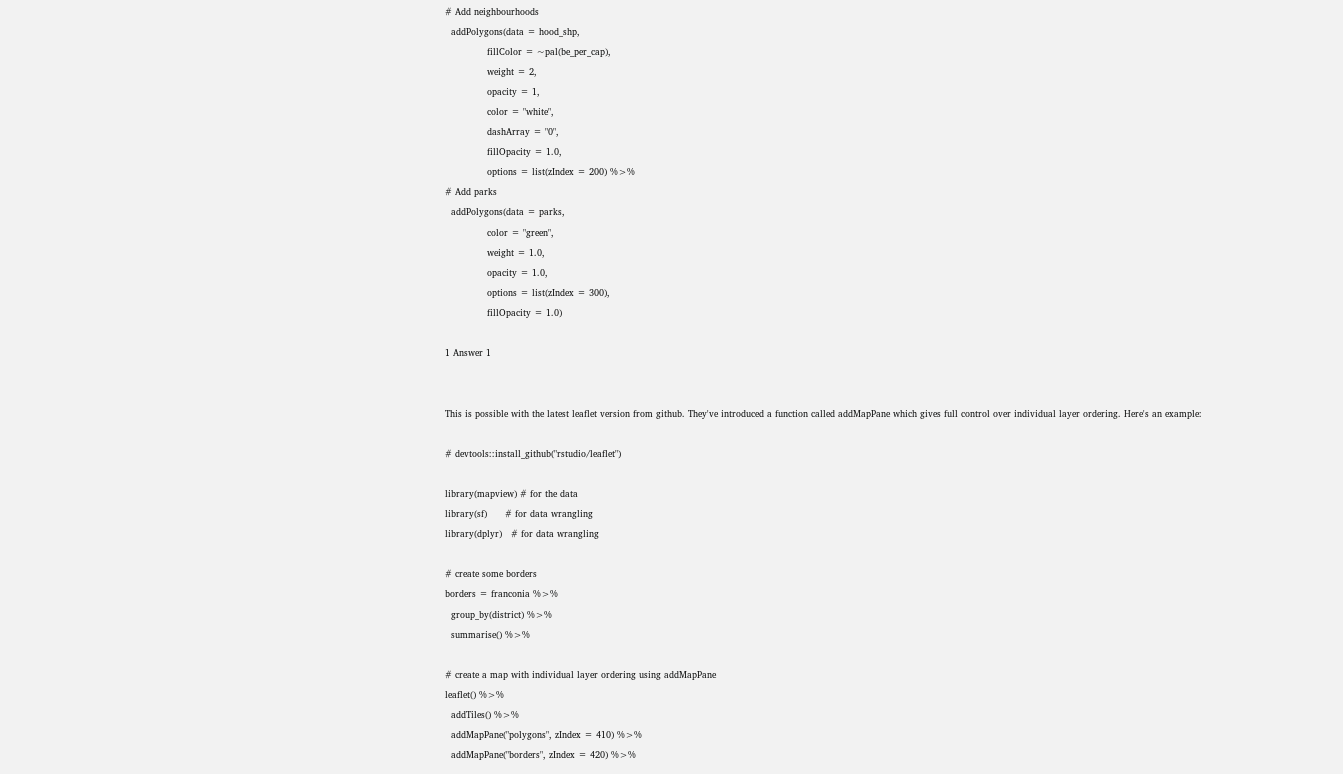# Add neighbourhoods
  addPolygons(data = hood_shp,
              fillColor = ~pal(be_per_cap),
              weight = 2,
              opacity = 1,
              color = "white",
              dashArray = "0",
              fillOpacity = 1.0,
              options = list(zIndex = 200) %>%
# Add parks
  addPolygons(data = parks,
              color = "green",
              weight = 1.0,
              opacity = 1.0,
              options = list(zIndex = 300),
              fillOpacity = 1.0)

1 Answer 1


This is possible with the latest leaflet version from github. They've introduced a function called addMapPane which gives full control over individual layer ordering. Here's an example:

# devtools::install_github("rstudio/leaflet")

library(mapview) # for the data
library(sf)      # for data wrangling
library(dplyr)   # for data wrangling

# create some borders
borders = franconia %>%
  group_by(district) %>%
  summarise() %>%

# create a map with individual layer ordering using addMapPane
leaflet() %>%
  addTiles() %>%
  addMapPane("polygons", zIndex = 410) %>%
  addMapPane("borders", zIndex = 420) %>%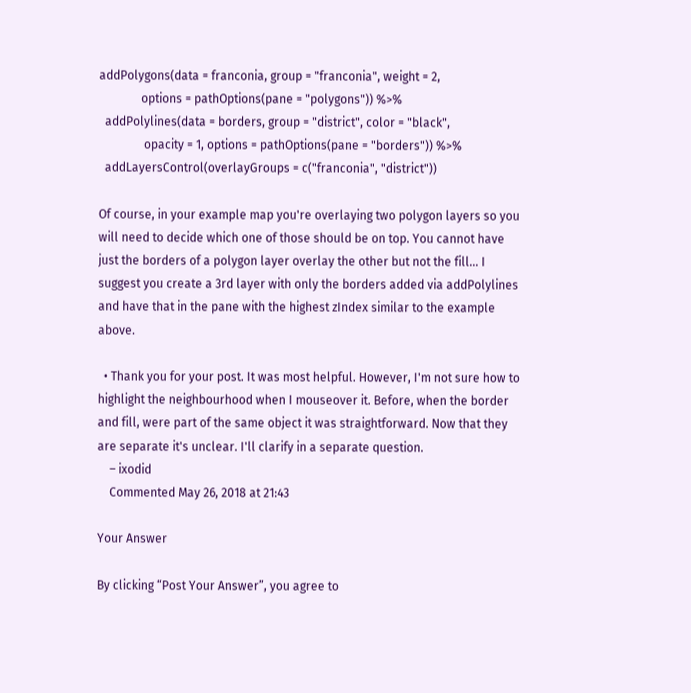addPolygons(data = franconia, group = "franconia", weight = 2,
              options = pathOptions(pane = "polygons")) %>%
  addPolylines(data = borders, group = "district", color = "black",
               opacity = 1, options = pathOptions(pane = "borders")) %>%
  addLayersControl(overlayGroups = c("franconia", "district"))

Of course, in your example map you're overlaying two polygon layers so you will need to decide which one of those should be on top. You cannot have just the borders of a polygon layer overlay the other but not the fill... I suggest you create a 3rd layer with only the borders added via addPolylines and have that in the pane with the highest zIndex similar to the example above.

  • Thank you for your post. It was most helpful. However, I'm not sure how to highlight the neighbourhood when I mouseover it. Before, when the border and fill, were part of the same object it was straightforward. Now that they are separate it's unclear. I'll clarify in a separate question.
    – ixodid
    Commented May 26, 2018 at 21:43

Your Answer

By clicking “Post Your Answer”, you agree to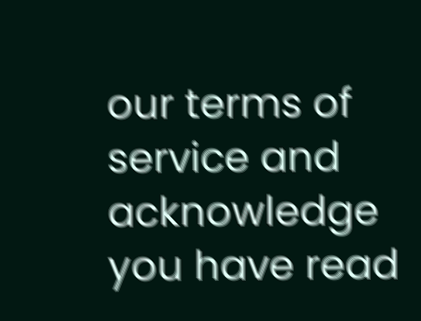our terms of service and acknowledge you have read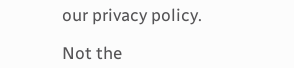our privacy policy.

Not the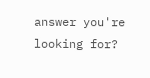answer you're looking for?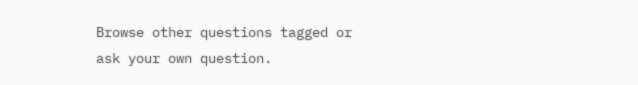Browse other questions tagged or ask your own question.